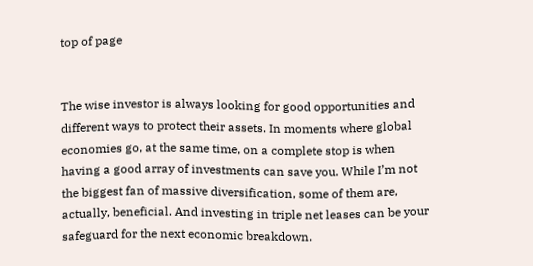top of page


The wise investor is always looking for good opportunities and different ways to protect their assets. In moments where global economies go, at the same time, on a complete stop is when having a good array of investments can save you. While I’m not the biggest fan of massive diversification, some of them are, actually, beneficial. And investing in triple net leases can be your safeguard for the next economic breakdown.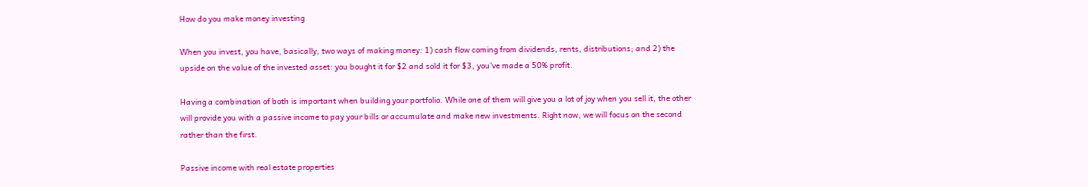How do you make money investing

When you invest, you have, basically, two ways of making money: 1) cash flow coming from dividends, rents, distributions; and 2) the upside on the value of the invested asset: you bought it for $2 and sold it for $3, you’ve made a 50% profit.

Having a combination of both is important when building your portfolio. While one of them will give you a lot of joy when you sell it, the other will provide you with a passive income to pay your bills or accumulate and make new investments. Right now, we will focus on the second rather than the first.

Passive income with real estate properties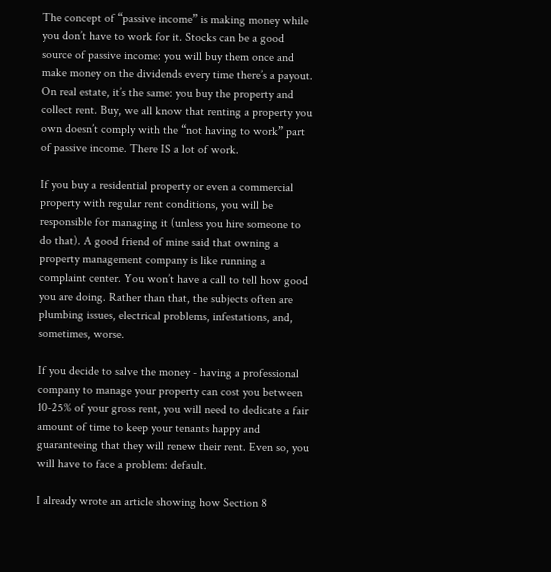The concept of “passive income” is making money while you don’t have to work for it. Stocks can be a good source of passive income: you will buy them once and make money on the dividends every time there’s a payout. On real estate, it’s the same: you buy the property and collect rent. Buy, we all know that renting a property you own doesn’t comply with the “not having to work” part of passive income. There IS a lot of work.

If you buy a residential property or even a commercial property with regular rent conditions, you will be responsible for managing it (unless you hire someone to do that). A good friend of mine said that owning a property management company is like running a complaint center. You won’t have a call to tell how good you are doing. Rather than that, the subjects often are plumbing issues, electrical problems, infestations, and, sometimes, worse.

If you decide to salve the money - having a professional company to manage your property can cost you between 10-25% of your gross rent, you will need to dedicate a fair amount of time to keep your tenants happy and guaranteeing that they will renew their rent. Even so, you will have to face a problem: default.

I already wrote an article showing how Section 8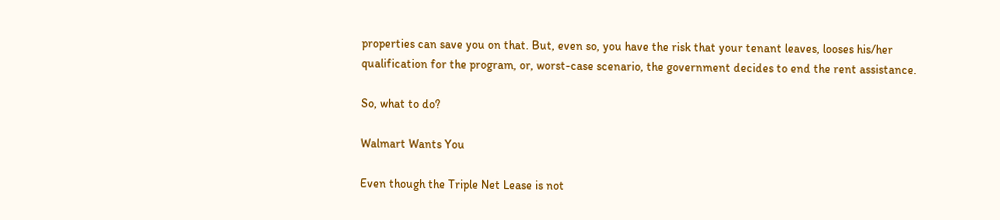properties can save you on that. But, even so, you have the risk that your tenant leaves, looses his/her qualification for the program, or, worst-case scenario, the government decides to end the rent assistance.

So, what to do?

Walmart Wants You

Even though the Triple Net Lease is not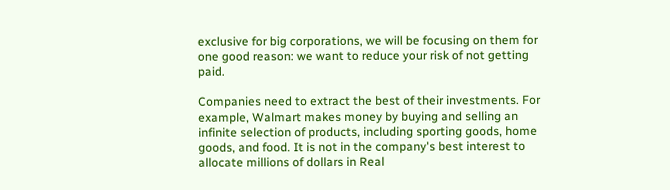exclusive for big corporations, we will be focusing on them for one good reason: we want to reduce your risk of not getting paid.

Companies need to extract the best of their investments. For example, Walmart makes money by buying and selling an infinite selection of products, including sporting goods, home goods, and food. It is not in the company's best interest to allocate millions of dollars in Real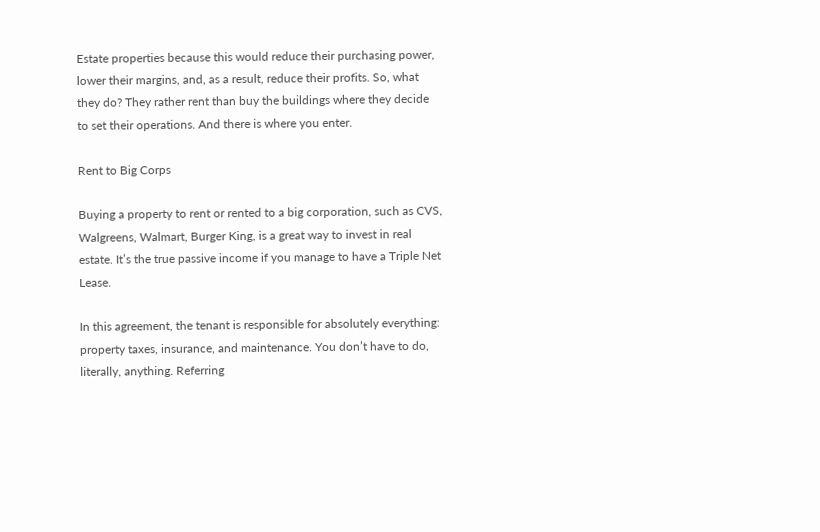Estate properties because this would reduce their purchasing power, lower their margins, and, as a result, reduce their profits. So, what they do? They rather rent than buy the buildings where they decide to set their operations. And there is where you enter.

Rent to Big Corps

Buying a property to rent or rented to a big corporation, such as CVS, Walgreens, Walmart, Burger King, is a great way to invest in real estate. It’s the true passive income if you manage to have a Triple Net Lease.

In this agreement, the tenant is responsible for absolutely everything: property taxes, insurance, and maintenance. You don’t have to do, literally, anything. Referring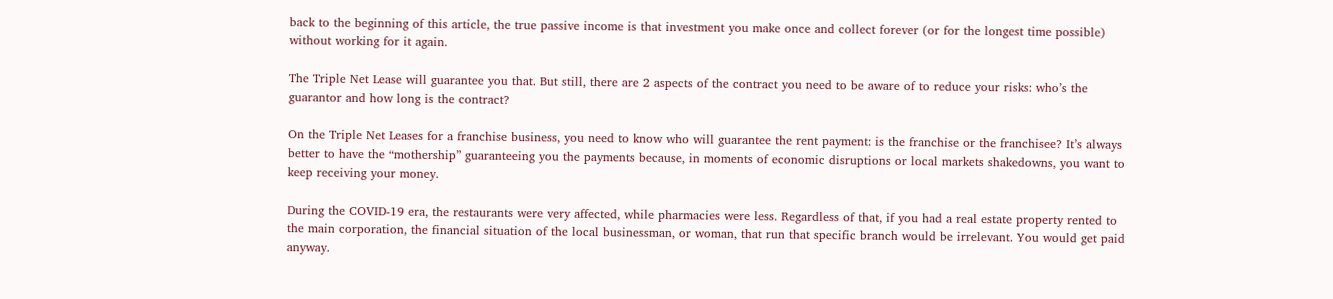back to the beginning of this article, the true passive income is that investment you make once and collect forever (or for the longest time possible) without working for it again.

The Triple Net Lease will guarantee you that. But still, there are 2 aspects of the contract you need to be aware of to reduce your risks: who’s the guarantor and how long is the contract?

On the Triple Net Leases for a franchise business, you need to know who will guarantee the rent payment: is the franchise or the franchisee? It’s always better to have the “mothership” guaranteeing you the payments because, in moments of economic disruptions or local markets shakedowns, you want to keep receiving your money.

During the COVID-19 era, the restaurants were very affected, while pharmacies were less. Regardless of that, if you had a real estate property rented to the main corporation, the financial situation of the local businessman, or woman, that run that specific branch would be irrelevant. You would get paid anyway.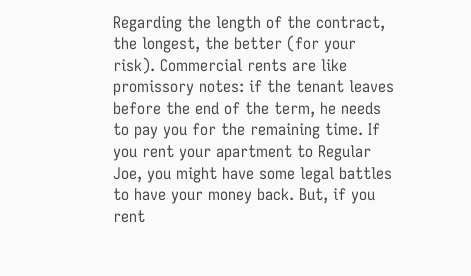Regarding the length of the contract, the longest, the better (for your risk). Commercial rents are like promissory notes: if the tenant leaves before the end of the term, he needs to pay you for the remaining time. If you rent your apartment to Regular Joe, you might have some legal battles to have your money back. But, if you rent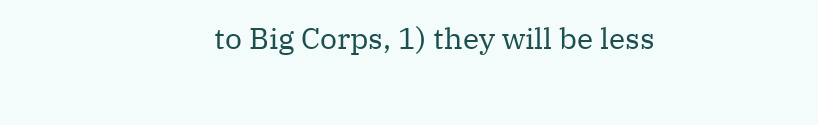to Big Corps, 1) they will be less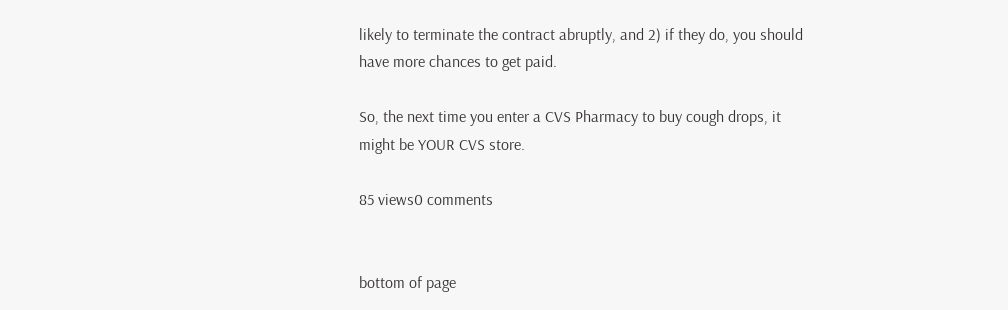likely to terminate the contract abruptly, and 2) if they do, you should have more chances to get paid.

So, the next time you enter a CVS Pharmacy to buy cough drops, it might be YOUR CVS store.

85 views0 comments


bottom of page